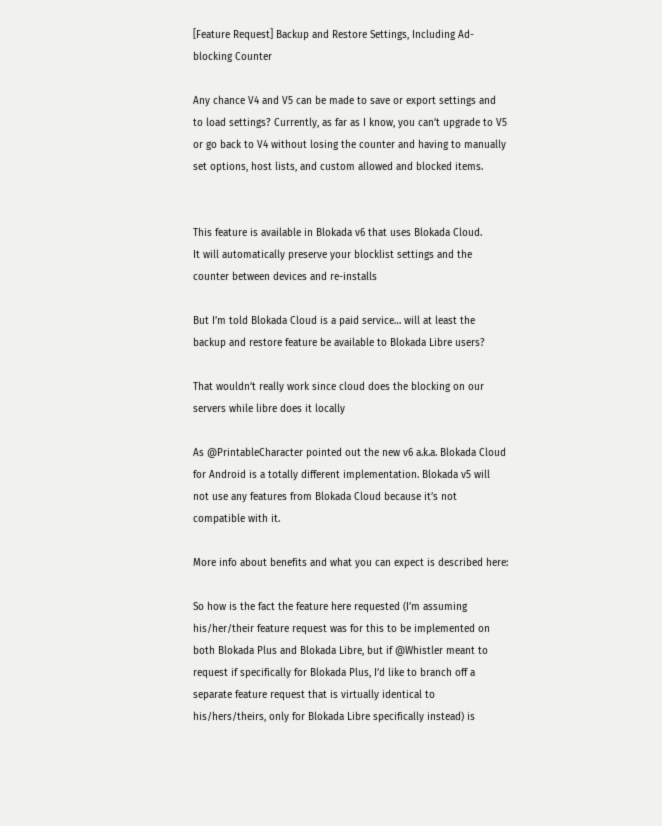[Feature Request] Backup and Restore Settings, Including Ad-blocking Counter

Any chance V4 and V5 can be made to save or export settings and to load settings? Currently, as far as I know, you can’t upgrade to V5 or go back to V4 without losing the counter and having to manually set options, host lists, and custom allowed and blocked items.


This feature is available in Blokada v6 that uses Blokada Cloud.
It will automatically preserve your blocklist settings and the counter between devices and re-installs

But I’m told Blokada Cloud is a paid service… will at least the backup and restore feature be available to Blokada Libre users?

That wouldn’t really work since cloud does the blocking on our servers while libre does it locally

As @PrintableCharacter pointed out the new v6 a.k.a. Blokada Cloud for Android is a totally different implementation. Blokada v5 will not use any features from Blokada Cloud because it’s not compatible with it.

More info about benefits and what you can expect is described here:

So how is the fact the feature here requested (I’m assuming his/her/their feature request was for this to be implemented on both Blokada Plus and Blokada Libre, but if @Whistler meant to request if specifically for Blokada Plus, I’d like to branch off a separate feature request that is virtually identical to his/hers/theirs, only for Blokada Libre specifically instead) is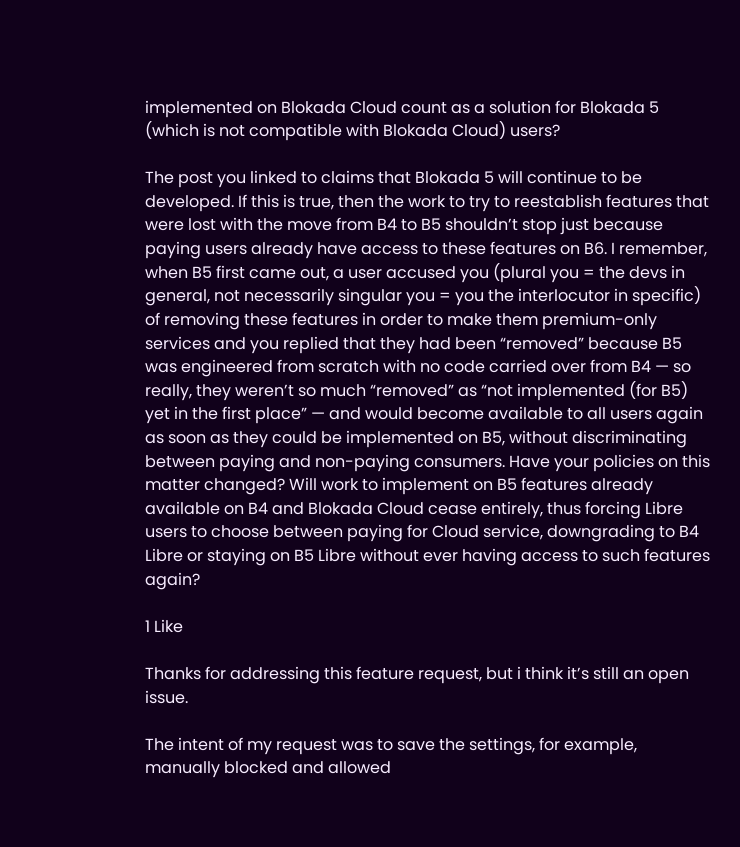implemented on Blokada Cloud count as a solution for Blokada 5 (which is not compatible with Blokada Cloud) users?

The post you linked to claims that Blokada 5 will continue to be developed. If this is true, then the work to try to reestablish features that were lost with the move from B4 to B5 shouldn’t stop just because paying users already have access to these features on B6. I remember, when B5 first came out, a user accused you (plural you = the devs in general, not necessarily singular you = you the interlocutor in specific) of removing these features in order to make them premium-only services and you replied that they had been “removed” because B5 was engineered from scratch with no code carried over from B4 — so really, they weren’t so much “removed” as “not implemented (for B5) yet in the first place” — and would become available to all users again as soon as they could be implemented on B5, without discriminating between paying and non-paying consumers. Have your policies on this matter changed? Will work to implement on B5 features already available on B4 and Blokada Cloud cease entirely, thus forcing Libre users to choose between paying for Cloud service, downgrading to B4 Libre or staying on B5 Libre without ever having access to such features again?

1 Like

Thanks for addressing this feature request, but i think it’s still an open issue.

The intent of my request was to save the settings, for example, manually blocked and allowed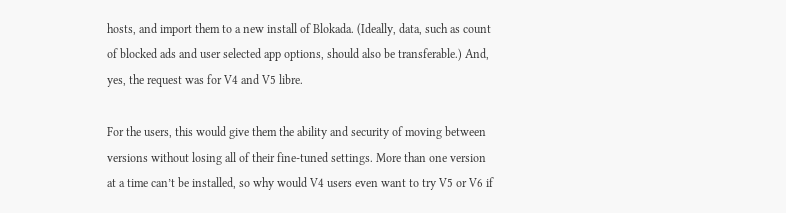hosts, and import them to a new install of Blokada. (Ideally, data, such as count of blocked ads and user selected app options, should also be transferable.) And, yes, the request was for V4 and V5 libre.

For the users, this would give them the ability and security of moving between versions without losing all of their fine-tuned settings. More than one version at a time can’t be installed, so why would V4 users even want to try V5 or V6 if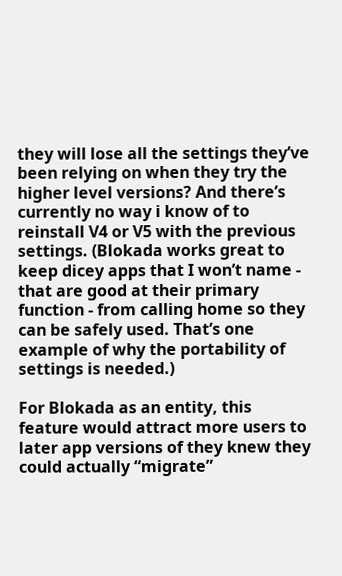they will lose all the settings they’ve been relying on when they try the higher level versions? And there’s currently no way i know of to reinstall V4 or V5 with the previous settings. (Blokada works great to keep dicey apps that I won’t name - that are good at their primary function - from calling home so they can be safely used. That’s one example of why the portability of settings is needed.)

For Blokada as an entity, this feature would attract more users to later app versions of they knew they could actually “migrate”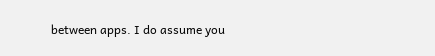between apps. I do assume you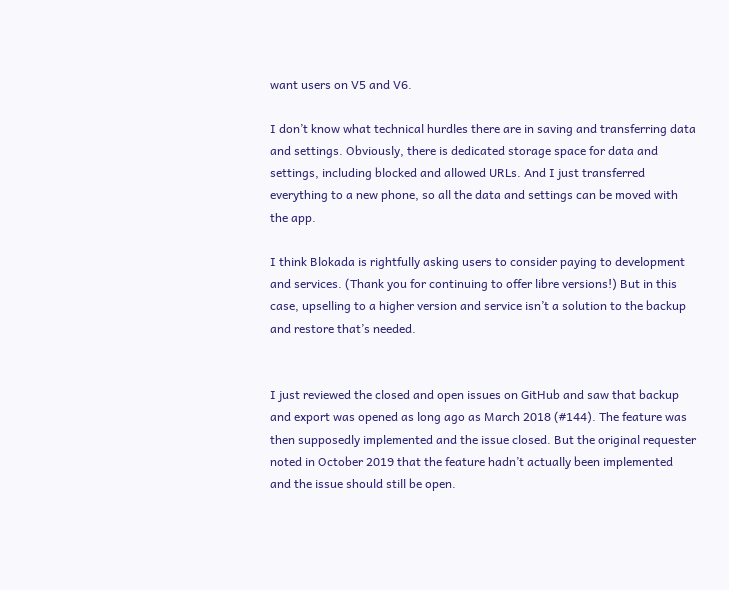want users on V5 and V6.

I don’t know what technical hurdles there are in saving and transferring data and settings. Obviously, there is dedicated storage space for data and settings, including blocked and allowed URLs. And I just transferred everything to a new phone, so all the data and settings can be moved with the app.

I think Blokada is rightfully asking users to consider paying to development and services. (Thank you for continuing to offer libre versions!) But in this case, upselling to a higher version and service isn’t a solution to the backup and restore that’s needed.


I just reviewed the closed and open issues on GitHub and saw that backup and export was opened as long ago as March 2018 (#144). The feature was then supposedly implemented and the issue closed. But the original requester noted in October 2019 that the feature hadn’t actually been implemented and the issue should still be open.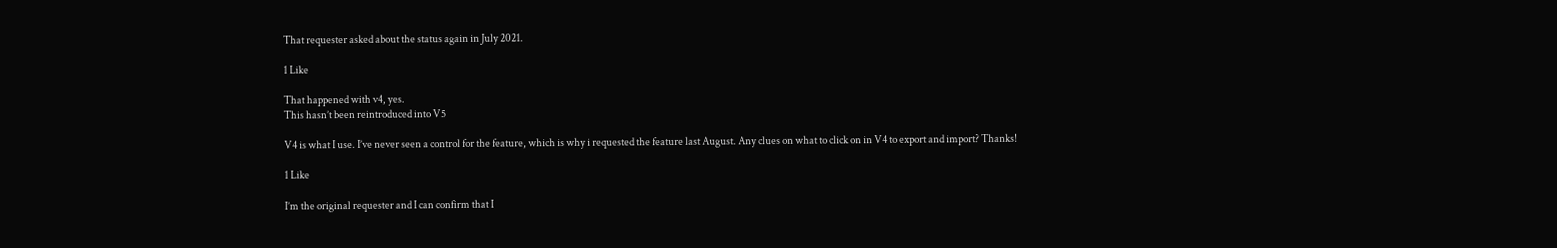That requester asked about the status again in July 2021.

1 Like

That happened with v4, yes.
This hasn’t been reintroduced into V5

V4 is what I use. I’ve never seen a control for the feature, which is why i requested the feature last August. Any clues on what to click on in V4 to export and import? Thanks!

1 Like

I’m the original requester and I can confirm that I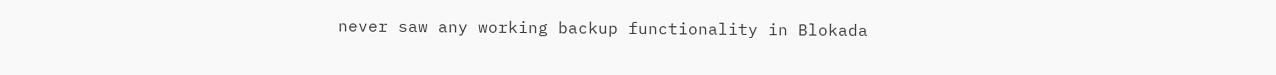never saw any working backup functionality in Blokada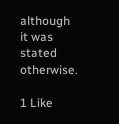although it was stated otherwise.

1 Like